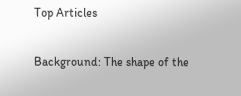Top Articles

Background: The shape of the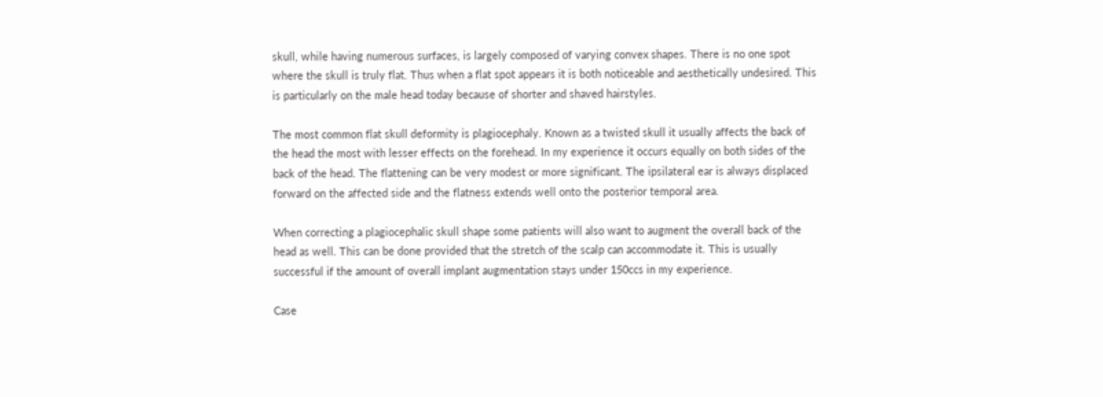skull, while having numerous surfaces, is largely composed of varying convex shapes. There is no one spot where the skull is truly flat. Thus when a flat spot appears it is both noticeable and aesthetically undesired. This is particularly on the male head today because of shorter and shaved hairstyles.

The most common flat skull deformity is plagiocephaly. Known as a twisted skull it usually affects the back of the head the most with lesser effects on the forehead. In my experience it occurs equally on both sides of the back of the head. The flattening can be very modest or more significant. The ipsilateral ear is always displaced forward on the affected side and the flatness extends well onto the posterior temporal area.

When correcting a plagiocephalic skull shape some patients will also want to augment the overall back of the head as well. This can be done provided that the stretch of the scalp can accommodate it. This is usually successful if the amount of overall implant augmentation stays under 150ccs in my experience.

Case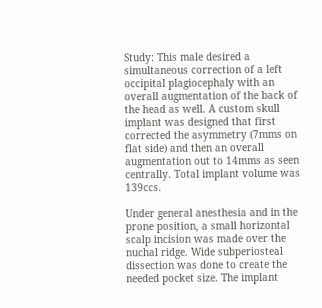Study: This male desired a simultaneous correction of a left occipital plagiocephaly with an overall augmentation of the back of the head as well. A custom skull implant was designed that first corrected the asymmetry (7mms on flat side) and then an overall augmentation out to 14mms as seen centrally. Total implant volume was 139ccs.

Under general anesthesia and in the prone position, a small horizontal scalp incision was made over the nuchal ridge. Wide subperiosteal dissection was done to create the needed pocket size. The implant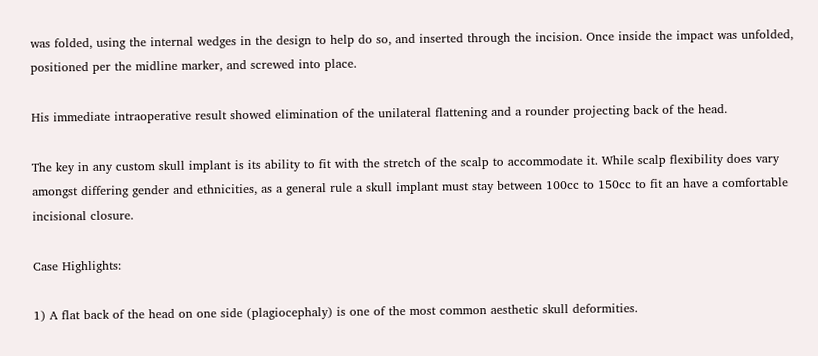was folded, using the internal wedges in the design to help do so, and inserted through the incision. Once inside the impact was unfolded, positioned per the midline marker, and screwed into place.

His immediate intraoperative result showed elimination of the unilateral flattening and a rounder projecting back of the head.

The key in any custom skull implant is its ability to fit with the stretch of the scalp to accommodate it. While scalp flexibility does vary amongst differing gender and ethnicities, as a general rule a skull implant must stay between 100cc to 150cc to fit an have a comfortable incisional closure.

Case Highlights:

1) A flat back of the head on one side (plagiocephaly) is one of the most common aesthetic skull deformities.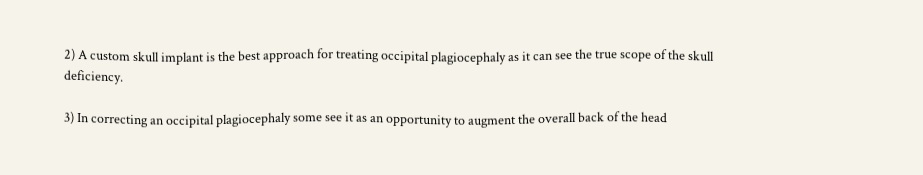2) A custom skull implant is the best approach for treating occipital plagiocephaly as it can see the true scope of the skull deficiency.

3) In correcting an occipital plagiocephaly some see it as an opportunity to augment the overall back of the head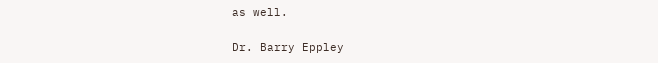as well.

Dr. Barry Eppley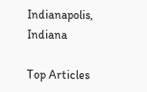Indianapolis, Indiana

Top Articles